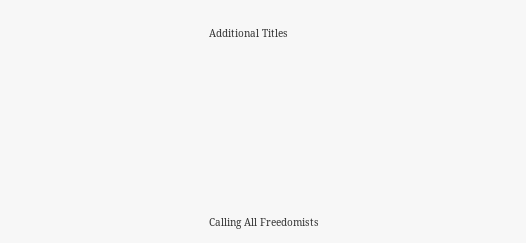Additional Titles








Calling All Freedomists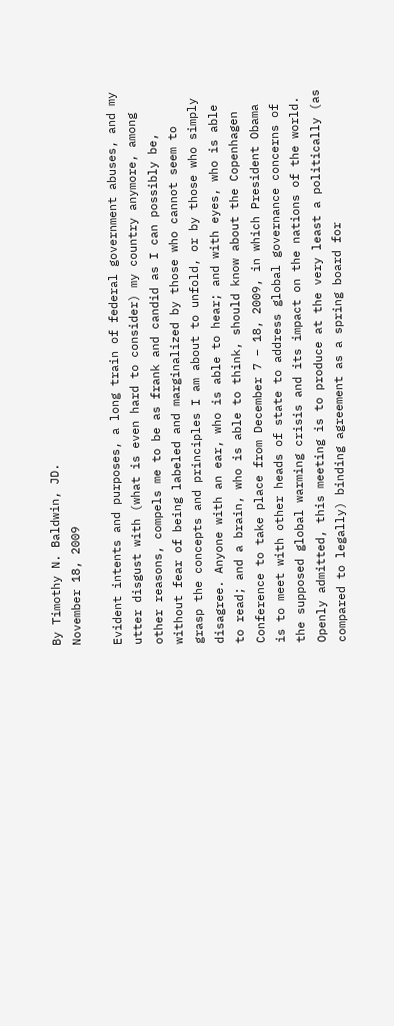By Timothy N. Baldwin, JD.
November 18, 2009

Evident intents and purposes, a long train of federal government abuses, and my utter disgust with (what is even hard to consider) my country anymore, among other reasons, compels me to be as frank and candid as I can possibly be, without fear of being labeled and marginalized by those who cannot seem to grasp the concepts and principles I am about to unfold, or by those who simply disagree. Anyone with an ear, who is able to hear; and with eyes, who is able to read; and a brain, who is able to think, should know about the Copenhagen Conference to take place from December 7 – 18, 2009, in which President Obama is to meet with other heads of state to address global governance concerns of the supposed global warming crisis and its impact on the nations of the world. Openly admitted, this meeting is to produce at the very least a politically (as compared to legally) binding agreement as a spring board for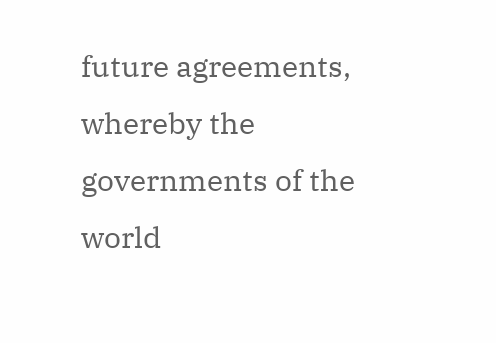future agreements, whereby the governments of the world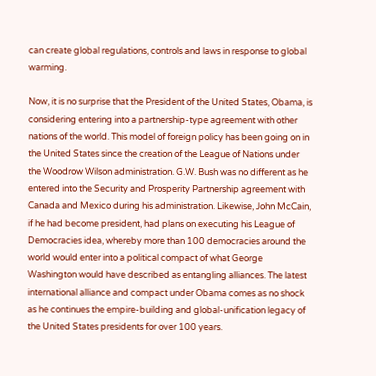can create global regulations, controls and laws in response to global warming.

Now, it is no surprise that the President of the United States, Obama, is considering entering into a partnership-type agreement with other nations of the world. This model of foreign policy has been going on in the United States since the creation of the League of Nations under the Woodrow Wilson administration. G.W. Bush was no different as he entered into the Security and Prosperity Partnership agreement with Canada and Mexico during his administration. Likewise, John McCain, if he had become president, had plans on executing his League of Democracies idea, whereby more than 100 democracies around the world would enter into a political compact of what George Washington would have described as entangling alliances. The latest international alliance and compact under Obama comes as no shock as he continues the empire-building and global-unification legacy of the United States presidents for over 100 years.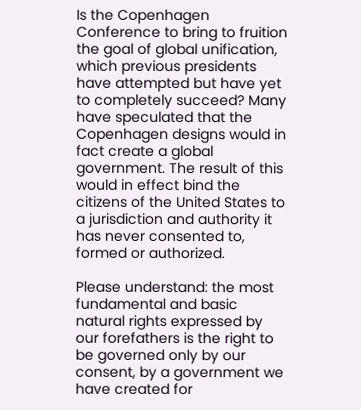Is the Copenhagen Conference to bring to fruition the goal of global unification, which previous presidents have attempted but have yet to completely succeed? Many have speculated that the Copenhagen designs would in fact create a global government. The result of this would in effect bind the citizens of the United States to a jurisdiction and authority it has never consented to, formed or authorized.

Please understand: the most fundamental and basic natural rights expressed by our forefathers is the right to be governed only by our consent, by a government we have created for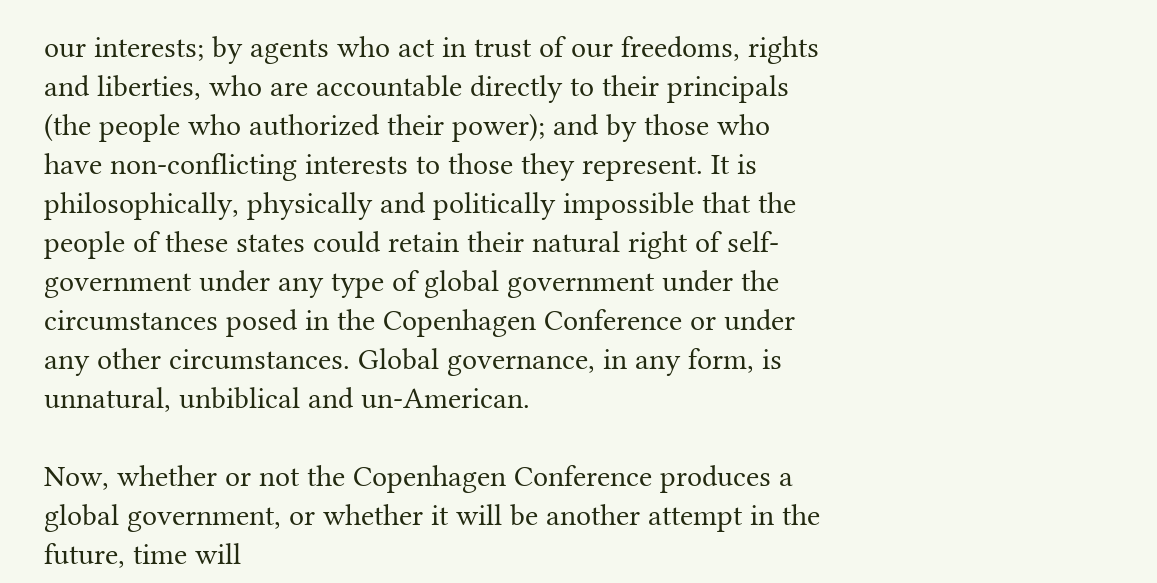our interests; by agents who act in trust of our freedoms, rights and liberties, who are accountable directly to their principals (the people who authorized their power); and by those who have non-conflicting interests to those they represent. It is philosophically, physically and politically impossible that the people of these states could retain their natural right of self-government under any type of global government under the circumstances posed in the Copenhagen Conference or under any other circumstances. Global governance, in any form, is unnatural, unbiblical and un-American.

Now, whether or not the Copenhagen Conference produces a global government, or whether it will be another attempt in the future, time will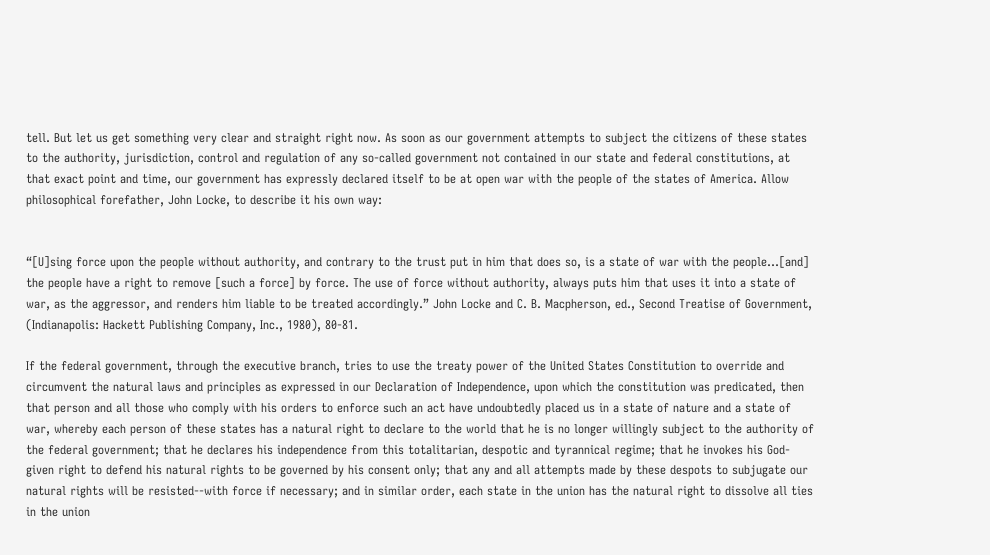tell. But let us get something very clear and straight right now. As soon as our government attempts to subject the citizens of these states to the authority, jurisdiction, control and regulation of any so-called government not contained in our state and federal constitutions, at that exact point and time, our government has expressly declared itself to be at open war with the people of the states of America. Allow philosophical forefather, John Locke, to describe it his own way:


“[U]sing force upon the people without authority, and contrary to the trust put in him that does so, is a state of war with the people…[and] the people have a right to remove [such a force] by force. The use of force without authority, always puts him that uses it into a state of war, as the aggressor, and renders him liable to be treated accordingly.” John Locke and C. B. Macpherson, ed., Second Treatise of Government, (Indianapolis: Hackett Publishing Company, Inc., 1980), 80-81.

If the federal government, through the executive branch, tries to use the treaty power of the United States Constitution to override and circumvent the natural laws and principles as expressed in our Declaration of Independence, upon which the constitution was predicated, then that person and all those who comply with his orders to enforce such an act have undoubtedly placed us in a state of nature and a state of war, whereby each person of these states has a natural right to declare to the world that he is no longer willingly subject to the authority of the federal government; that he declares his independence from this totalitarian, despotic and tyrannical regime; that he invokes his God-given right to defend his natural rights to be governed by his consent only; that any and all attempts made by these despots to subjugate our natural rights will be resisted--with force if necessary; and in similar order, each state in the union has the natural right to dissolve all ties in the union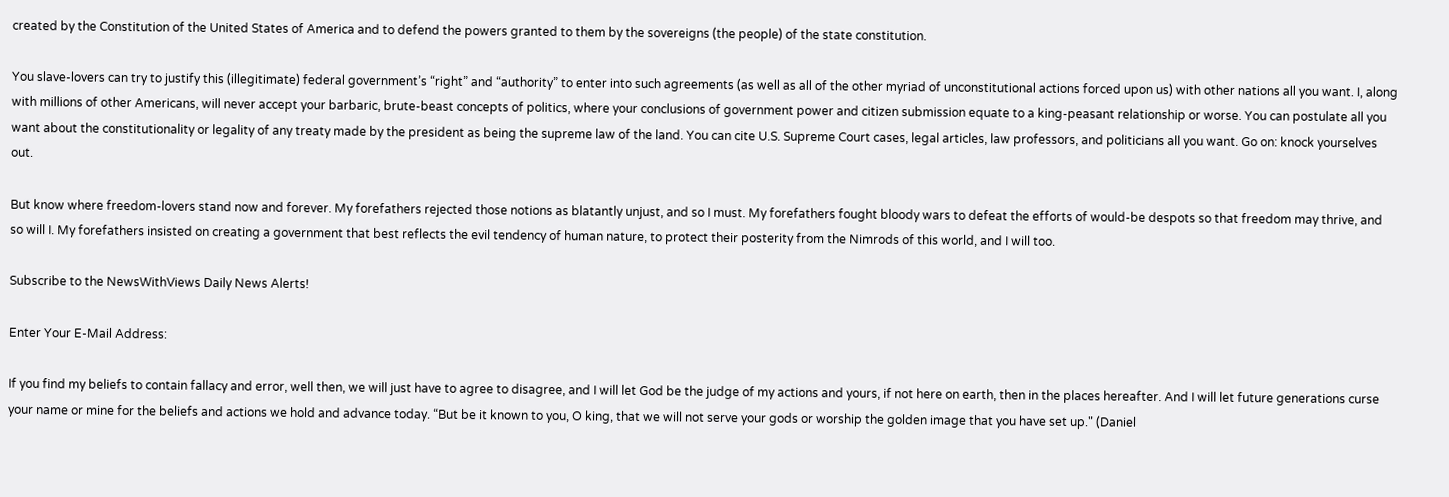created by the Constitution of the United States of America and to defend the powers granted to them by the sovereigns (the people) of the state constitution.

You slave-lovers can try to justify this (illegitimate) federal government’s “right” and “authority” to enter into such agreements (as well as all of the other myriad of unconstitutional actions forced upon us) with other nations all you want. I, along with millions of other Americans, will never accept your barbaric, brute-beast concepts of politics, where your conclusions of government power and citizen submission equate to a king-peasant relationship or worse. You can postulate all you want about the constitutionality or legality of any treaty made by the president as being the supreme law of the land. You can cite U.S. Supreme Court cases, legal articles, law professors, and politicians all you want. Go on: knock yourselves out.

But know where freedom-lovers stand now and forever. My forefathers rejected those notions as blatantly unjust, and so I must. My forefathers fought bloody wars to defeat the efforts of would-be despots so that freedom may thrive, and so will I. My forefathers insisted on creating a government that best reflects the evil tendency of human nature, to protect their posterity from the Nimrods of this world, and I will too.

Subscribe to the NewsWithViews Daily News Alerts!

Enter Your E-Mail Address:

If you find my beliefs to contain fallacy and error, well then, we will just have to agree to disagree, and I will let God be the judge of my actions and yours, if not here on earth, then in the places hereafter. And I will let future generations curse your name or mine for the beliefs and actions we hold and advance today. “But be it known to you, O king, that we will not serve your gods or worship the golden image that you have set up." (Daniel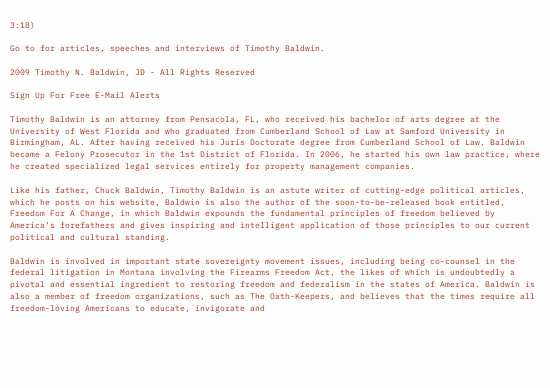3:18)

Go to for articles, speeches and interviews of Timothy Baldwin.

2009 Timothy N. Baldwin, JD - All Rights Reserved

Sign Up For Free E-Mail Alerts

Timothy Baldwin is an attorney from Pensacola, FL, who received his bachelor of arts degree at the University of West Florida and who graduated from Cumberland School of Law at Samford University in Birmingham, AL. After having received his Juris Doctorate degree from Cumberland School of Law, Baldwin became a Felony Prosecutor in the 1st District of Florida. In 2006, he started his own law practice, where he created specialized legal services entirely for property management companies.

Like his father, Chuck Baldwin, Timothy Baldwin is an astute writer of cutting-edge political articles, which he posts on his website, Baldwin is also the author of the soon-to-be-released book entitled, Freedom For A Change, in which Baldwin expounds the fundamental principles of freedom believed by America’s forefathers and gives inspiring and intelligent application of those principles to our current political and cultural standing.

Baldwin is involved in important state sovereignty movement issues, including being co-counsel in the federal litigation in Montana involving the Firearms Freedom Act, the likes of which is undoubtedly a pivotal and essential ingredient to restoring freedom and federalism in the states of America. Baldwin is also a member of freedom organizations, such as The Oath-Keepers, and believes that the times require all freedom-loving Americans to educate, invigorate and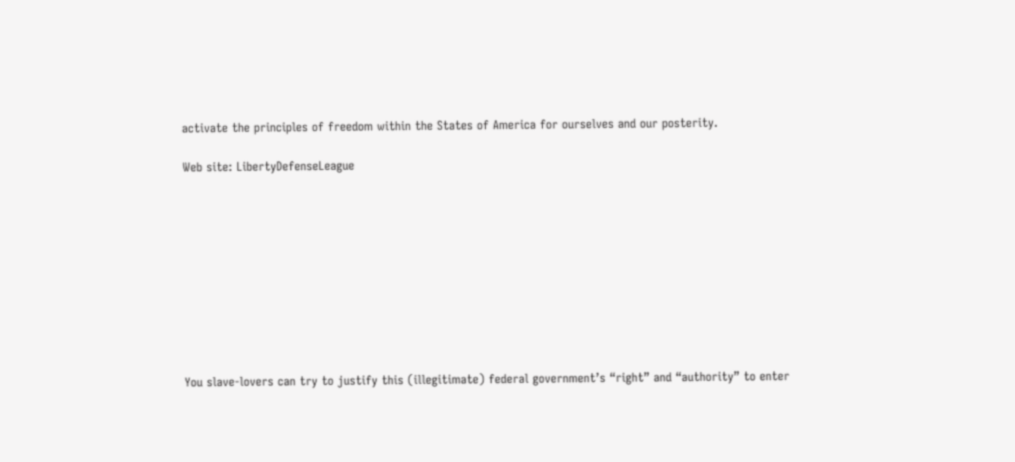activate the principles of freedom within the States of America for ourselves and our posterity.

Web site: LibertyDefenseLeague










You slave-lovers can try to justify this (illegitimate) federal government’s “right” and “authority” to enter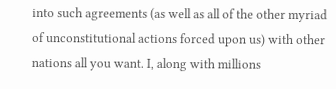into such agreements (as well as all of the other myriad of unconstitutional actions forced upon us) with other nations all you want. I, along with millions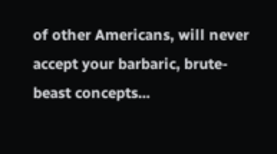of other Americans, will never accept your barbaric, brute-beast concepts...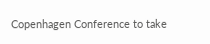Copenhagen Conference to take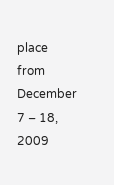place from December 7 – 18, 2009